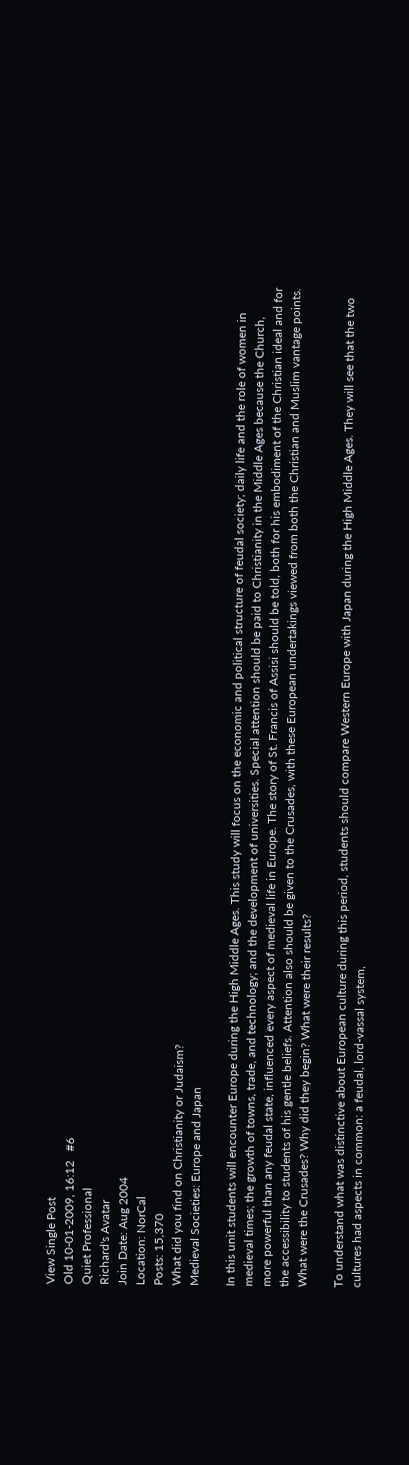View Single Post
Old 10-01-2009, 16:12   #6
Quiet Professional
Richard's Avatar
Join Date: Aug 2004
Location: NorCal
Posts: 15,370
What did you find on Christianity or Judaism?
Medieval Societies: Europe and Japan

In this unit students will encounter Europe during the High Middle Ages. This study will focus on the economic and political structure of feudal society; daily life and the role of women in medieval times; the growth of towns, trade, and technology; and the development of universities. Special attention should be paid to Christianity in the Middle Ages because the Church, more powerful than any feudal state, influenced every aspect of medieval life in Europe. The story of St. Francis of Assisi should be told, both for his embodiment of the Christian ideal and for the accessibility to students of his gentle beliefs. Attention also should be given to the Crusades, with these European undertakings viewed from both the Christian and Muslim vantage points. What were the Crusades? Why did they begin? What were their results?

To understand what was distinctive about European culture during this period, students should compare Western Europe with Japan during the High Middle Ages. They will see that the two cultures had aspects in common: a feudal, lord-vassal system,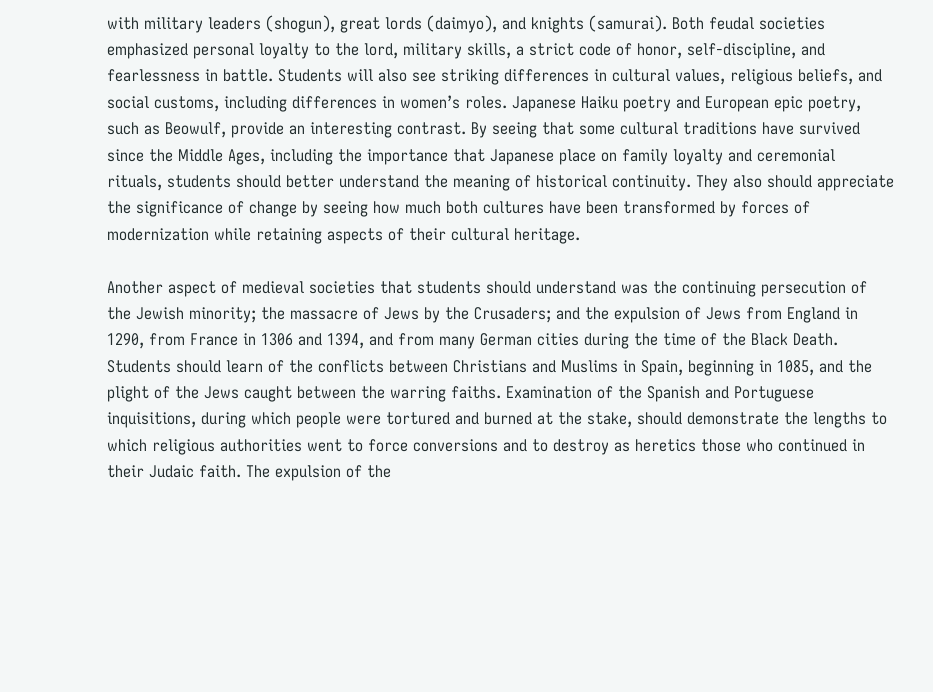with military leaders (shogun), great lords (daimyo), and knights (samurai). Both feudal societies emphasized personal loyalty to the lord, military skills, a strict code of honor, self-discipline, and fearlessness in battle. Students will also see striking differences in cultural values, religious beliefs, and social customs, including differences in women’s roles. Japanese Haiku poetry and European epic poetry, such as Beowulf, provide an interesting contrast. By seeing that some cultural traditions have survived since the Middle Ages, including the importance that Japanese place on family loyalty and ceremonial rituals, students should better understand the meaning of historical continuity. They also should appreciate the significance of change by seeing how much both cultures have been transformed by forces of modernization while retaining aspects of their cultural heritage.

Another aspect of medieval societies that students should understand was the continuing persecution of the Jewish minority; the massacre of Jews by the Crusaders; and the expulsion of Jews from England in 1290, from France in 1306 and 1394, and from many German cities during the time of the Black Death. Students should learn of the conflicts between Christians and Muslims in Spain, beginning in 1085, and the plight of the Jews caught between the warring faiths. Examination of the Spanish and Portuguese inquisitions, during which people were tortured and burned at the stake, should demonstrate the lengths to which religious authorities went to force conversions and to destroy as heretics those who continued in their Judaic faith. The expulsion of the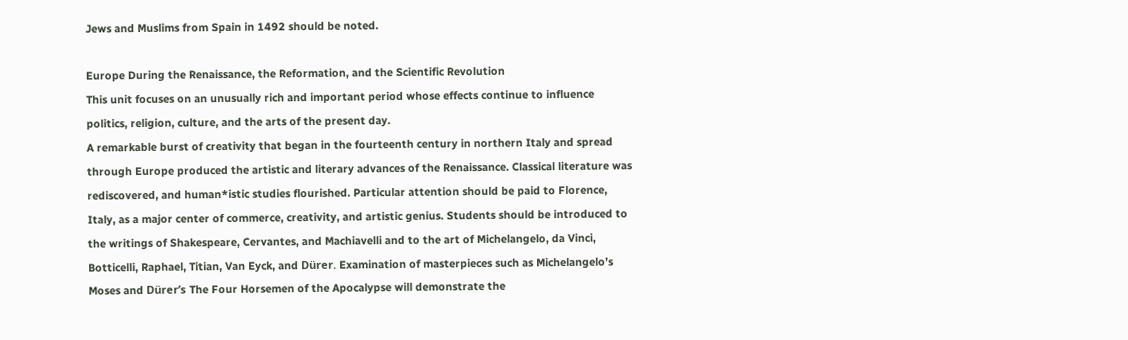Jews and Muslims from Spain in 1492 should be noted.

Europe During the Renaissance, the Reformation, and the Scientific Revolution
This unit focuses on an unusually rich and important period whose effects continue to influence politics, religion, culture, and the arts of the present day.
A remarkable burst of creativity that began in the fourteenth century in northern Italy and spread through Europe produced the artistic and literary advances of the Renaissance. Classical literature was rediscovered, and human*istic studies flourished. Particular attention should be paid to Florence, Italy, as a major center of commerce, creativity, and artistic genius. Students should be introduced to the writings of Shakespeare, Cervantes, and Machiavelli and to the art of Michelangelo, da Vinci, Botticelli, Raphael, Titian, Van Eyck, and Dürer. Examination of masterpieces such as Michelangelo’s Moses and Dürer’s The Four Horsemen of the Apocalypse will demonstrate the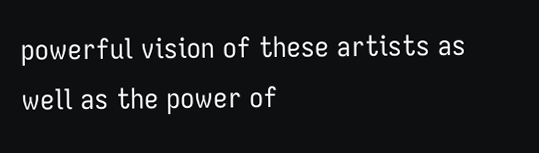powerful vision of these artists as well as the power of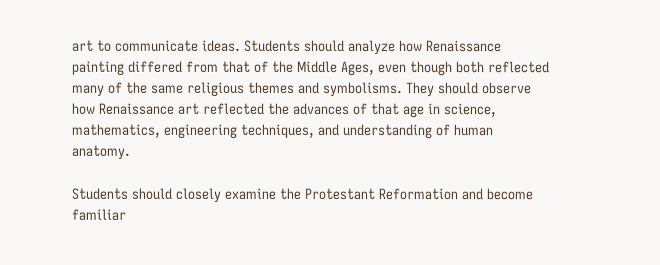art to communicate ideas. Students should analyze how Renaissance painting differed from that of the Middle Ages, even though both reflected many of the same religious themes and symbolisms. They should observe how Renaissance art reflected the advances of that age in science, mathematics, engineering techniques, and understanding of human anatomy.

Students should closely examine the Protestant Reformation and become familiar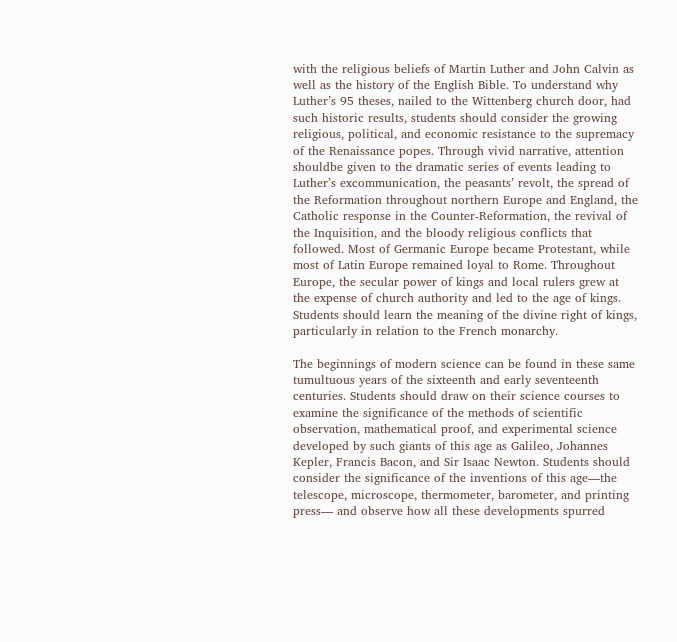with the religious beliefs of Martin Luther and John Calvin as well as the history of the English Bible. To understand why Luther’s 95 theses, nailed to the Wittenberg church door, had such historic results, students should consider the growing religious, political, and economic resistance to the supremacy of the Renaissance popes. Through vivid narrative, attention shouldbe given to the dramatic series of events leading to Luther’s excommunication, the peasants’ revolt, the spread of the Reformation throughout northern Europe and England, the Catholic response in the Counter-Reformation, the revival of the Inquisition, and the bloody religious conflicts that followed. Most of Germanic Europe became Protestant, while most of Latin Europe remained loyal to Rome. Throughout Europe, the secular power of kings and local rulers grew at the expense of church authority and led to the age of kings. Students should learn the meaning of the divine right of kings, particularly in relation to the French monarchy.

The beginnings of modern science can be found in these same tumultuous years of the sixteenth and early seventeenth centuries. Students should draw on their science courses to examine the significance of the methods of scientific observation, mathematical proof, and experimental science developed by such giants of this age as Galileo, Johannes Kepler, Francis Bacon, and Sir Isaac Newton. Students should consider the significance of the inventions of this age—the telescope, microscope, thermometer, barometer, and printing press— and observe how all these developments spurred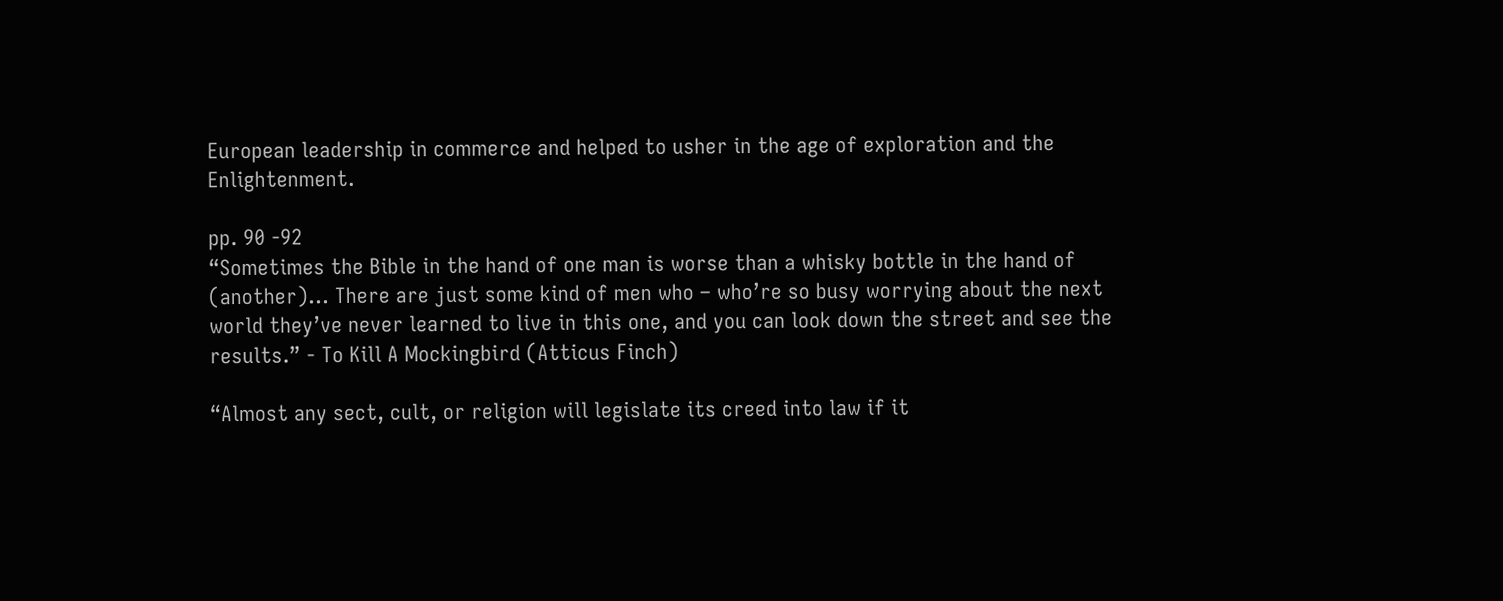European leadership in commerce and helped to usher in the age of exploration and the Enlightenment.

pp. 90 -92
“Sometimes the Bible in the hand of one man is worse than a whisky bottle in the hand of (another)… There are just some kind of men who – who’re so busy worrying about the next world they’ve never learned to live in this one, and you can look down the street and see the results.” - To Kill A Mockingbird (Atticus Finch)

“Almost any sect, cult, or religion will legislate its creed into law if it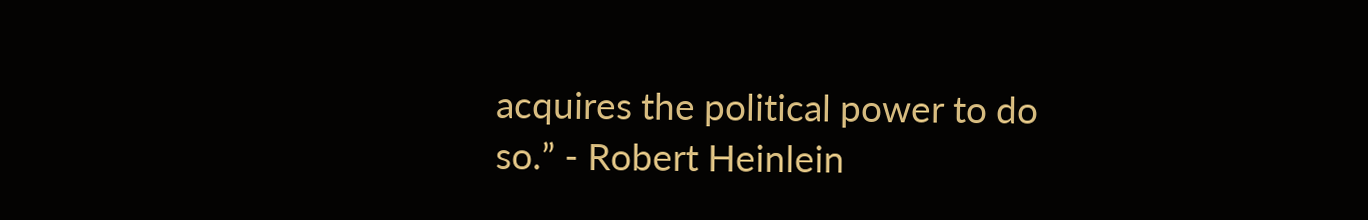acquires the political power to do so.” - Robert Heinlein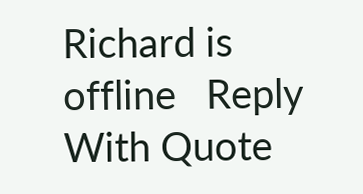Richard is offline   Reply With Quote